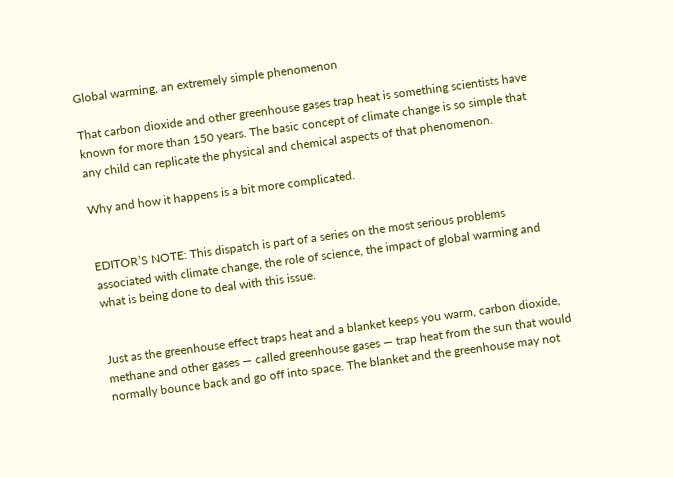Global warming, an extremely simple phenomenon

That carbon dioxide and other greenhouse gases trap heat is something scientists have known for more than 150 years. The basic concept of climate change is so simple that any child can replicate the physical and chemical aspects of that phenomenon.

Why and how it happens is a bit more complicated.


EDITOR’S NOTE: This dispatch is part of a series on the most serious problems associated with climate change, the role of science, the impact of global warming and what is being done to deal with this issue.


Just as the greenhouse effect traps heat and a blanket keeps you warm, carbon dioxide, methane and other gases — called greenhouse gases — trap heat from the sun that would normally bounce back and go off into space. The blanket and the greenhouse may not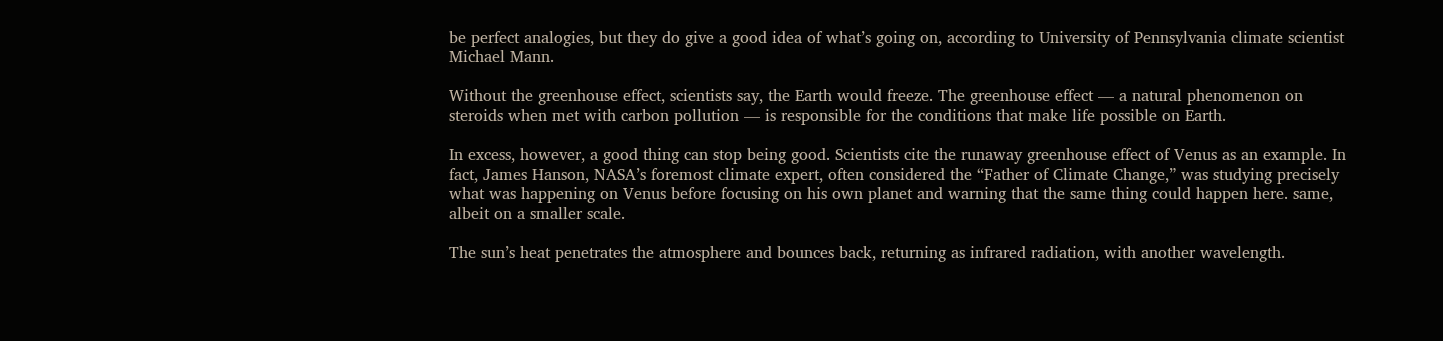be perfect analogies, but they do give a good idea of what’s going on, according to University of Pennsylvania climate scientist Michael Mann.

Without the greenhouse effect, scientists say, the Earth would freeze. The greenhouse effect — a natural phenomenon on steroids when met with carbon pollution — is responsible for the conditions that make life possible on Earth.

In excess, however, a good thing can stop being good. Scientists cite the runaway greenhouse effect of Venus as an example. In fact, James Hanson, NASA’s foremost climate expert, often considered the “Father of Climate Change,” was studying precisely what was happening on Venus before focusing on his own planet and warning that the same thing could happen here. same, albeit on a smaller scale.

The sun’s heat penetrates the atmosphere and bounces back, returning as infrared radiation, with another wavelength.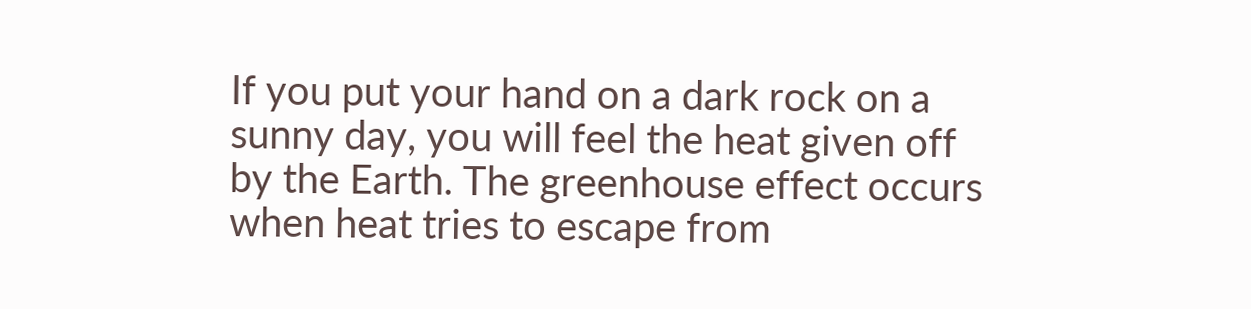If you put your hand on a dark rock on a sunny day, you will feel the heat given off by the Earth. The greenhouse effect occurs when heat tries to escape from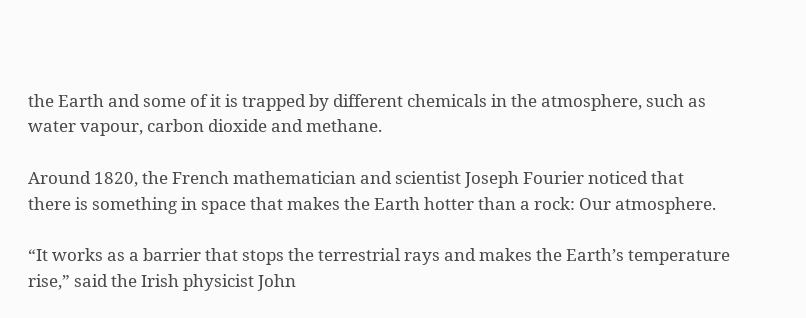the Earth and some of it is trapped by different chemicals in the atmosphere, such as water vapour, carbon dioxide and methane.

Around 1820, the French mathematician and scientist Joseph Fourier noticed that there is something in space that makes the Earth hotter than a rock: Our atmosphere.

“It works as a barrier that stops the terrestrial rays and makes the Earth’s temperature rise,” said the Irish physicist John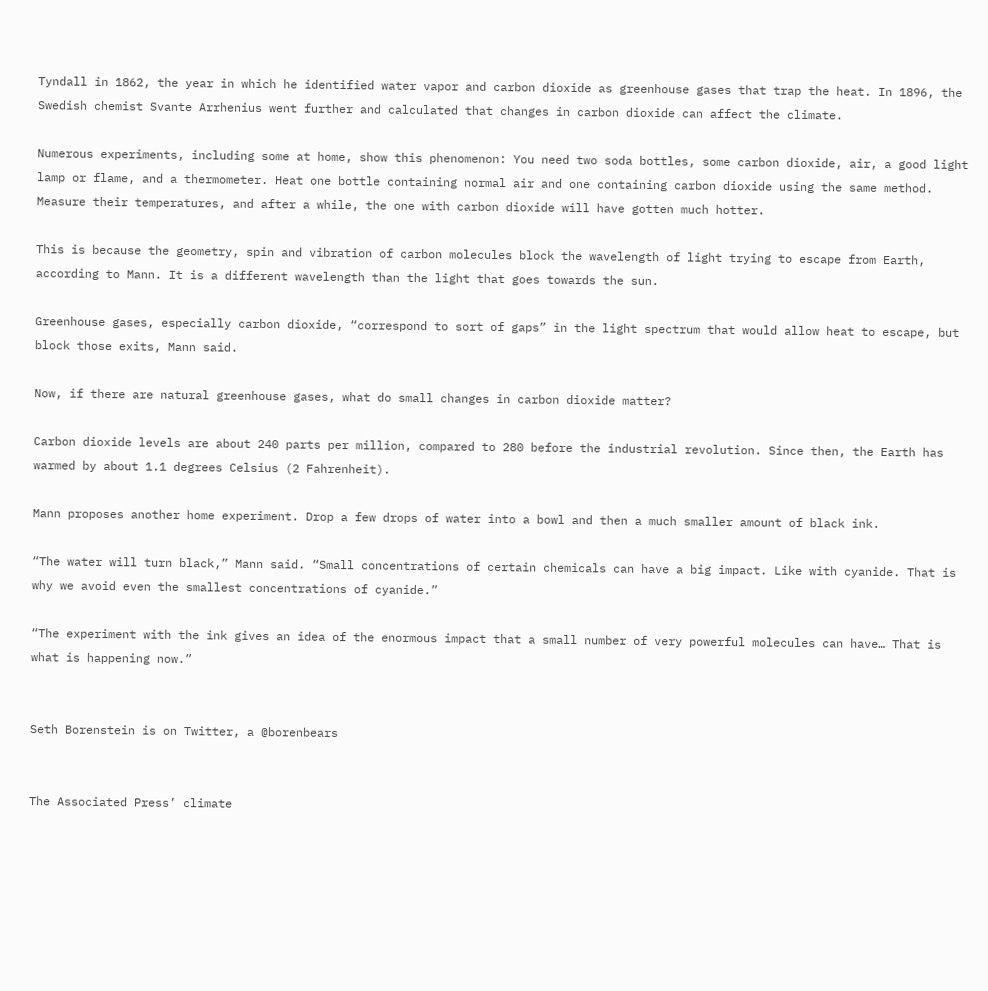Tyndall in 1862, the year in which he identified water vapor and carbon dioxide as greenhouse gases that trap the heat. In 1896, the Swedish chemist Svante Arrhenius went further and calculated that changes in carbon dioxide can affect the climate.

Numerous experiments, including some at home, show this phenomenon: You need two soda bottles, some carbon dioxide, air, a good light lamp or flame, and a thermometer. Heat one bottle containing normal air and one containing carbon dioxide using the same method. Measure their temperatures, and after a while, the one with carbon dioxide will have gotten much hotter.

This is because the geometry, spin and vibration of carbon molecules block the wavelength of light trying to escape from Earth, according to Mann. It is a different wavelength than the light that goes towards the sun.

Greenhouse gases, especially carbon dioxide, “correspond to sort of gaps” in the light spectrum that would allow heat to escape, but block those exits, Mann said.

Now, if there are natural greenhouse gases, what do small changes in carbon dioxide matter?

Carbon dioxide levels are about 240 parts per million, compared to 280 before the industrial revolution. Since then, the Earth has warmed by about 1.1 degrees Celsius (2 Fahrenheit).

Mann proposes another home experiment. Drop a few drops of water into a bowl and then a much smaller amount of black ink.

“The water will turn black,” Mann said. “Small concentrations of certain chemicals can have a big impact. Like with cyanide. That is why we avoid even the smallest concentrations of cyanide.”

“The experiment with the ink gives an idea of the enormous impact that a small number of very powerful molecules can have… That is what is happening now.”


Seth Borenstein is on Twitter, a @borenbears


The Associated Press’ climate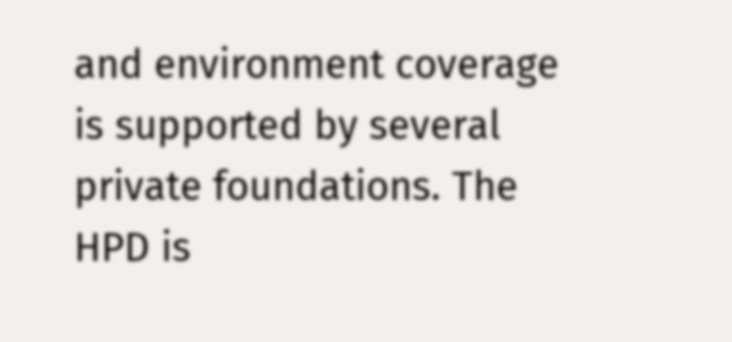and environment coverage is supported by several private foundations. The HPD is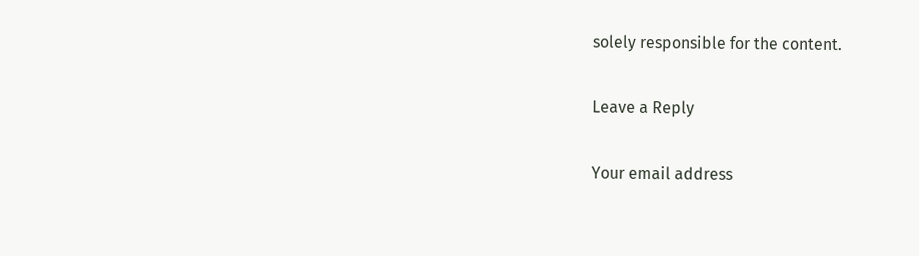solely responsible for the content.

Leave a Reply

Your email address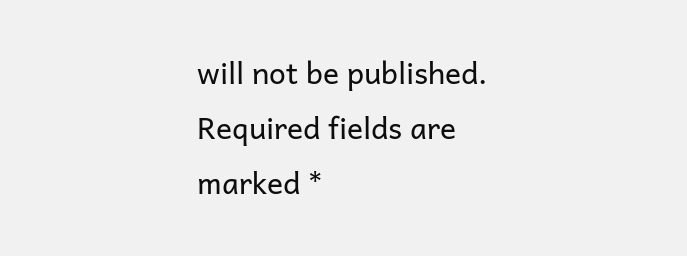will not be published. Required fields are marked *